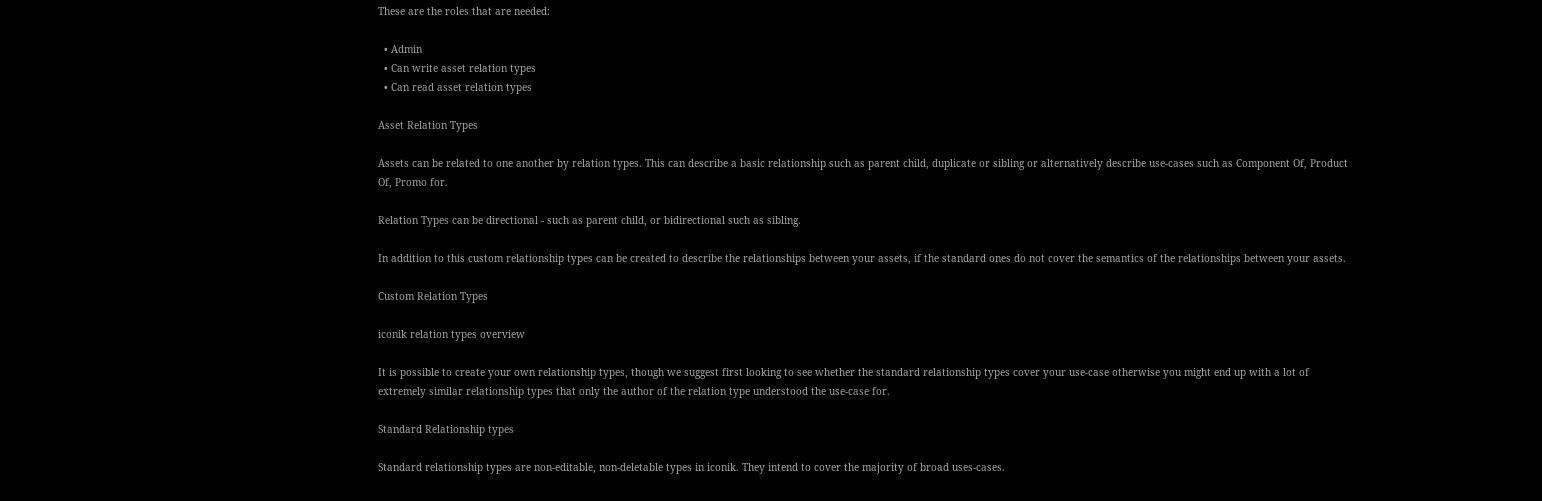These are the roles that are needed:

  • Admin
  • Can write asset relation types
  • Can read asset relation types

Asset Relation Types

Assets can be related to one another by relation types. This can describe a basic relationship such as parent child, duplicate or sibling or alternatively describe use-cases such as Component Of, Product Of, Promo for.

Relation Types can be directional - such as parent child, or bidirectional such as sibling.

In addition to this custom relationship types can be created to describe the relationships between your assets, if the standard ones do not cover the semantics of the relationships between your assets.

Custom Relation Types

iconik relation types overview

It is possible to create your own relationship types, though we suggest first looking to see whether the standard relationship types cover your use-case otherwise you might end up with a lot of extremely similar relationship types that only the author of the relation type understood the use-case for.

Standard Relationship types

Standard relationship types are non-editable, non-deletable types in iconik. They intend to cover the majority of broad uses-cases.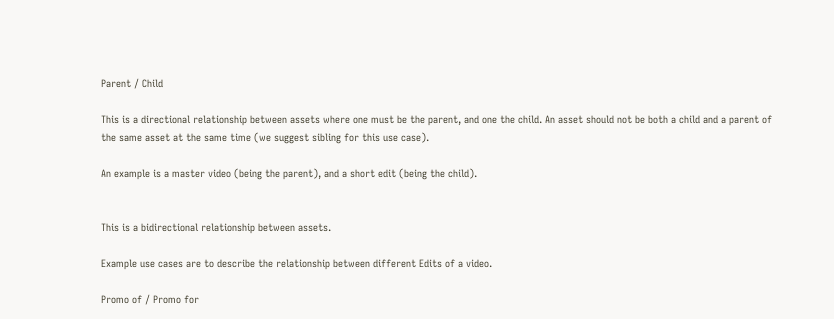Parent / Child

This is a directional relationship between assets where one must be the parent, and one the child. An asset should not be both a child and a parent of the same asset at the same time (we suggest sibling for this use case).

An example is a master video (being the parent), and a short edit (being the child).


This is a bidirectional relationship between assets.

Example use cases are to describe the relationship between different Edits of a video.

Promo of / Promo for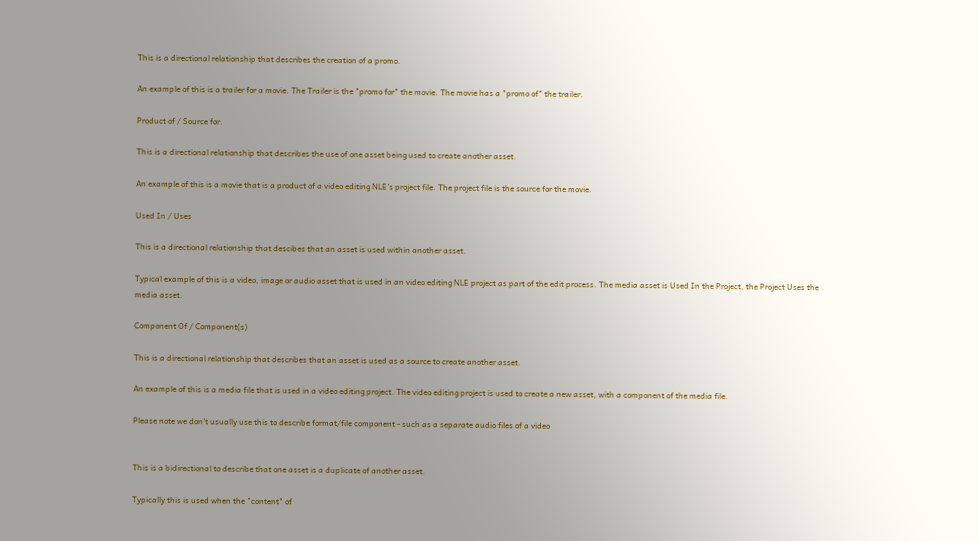This is a directional relationship that describes the creation of a promo.

An example of this is a trailer for a movie. The Trailer is the "promo for" the movie. The movie has a "promo of" the trailer.

Product of / Source for.

This is a directional relationship that describes the use of one asset being used to create another asset.

An example of this is a movie that is a product of a video editing NLE's project file. The project file is the source for the movie.

Used In / Uses

This is a directional relationship that descibes that an asset is used within another asset.

Typical example of this is a video, image or audio asset that is used in an video editing NLE project as part of the edit process. The media asset is Used In the Project, the Project Uses the media asset.

Component Of / Component(s)

This is a directional relationship that describes that an asset is used as a source to create another asset.

An example of this is a media file that is used in a video editing project. The video editing project is used to create a new asset, with a component of the media file.

Please note we don't usually use this to describe format/file component - such as a separate audio files of a video


This is a bidirectional to describe that one asset is a duplicate of another asset.

Typically this is used when the "content" of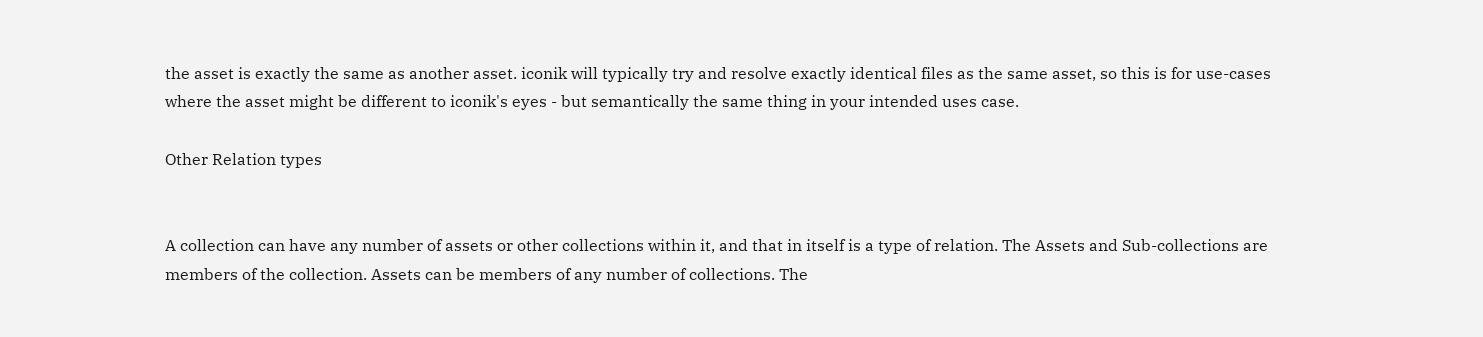the asset is exactly the same as another asset. iconik will typically try and resolve exactly identical files as the same asset, so this is for use-cases where the asset might be different to iconik's eyes - but semantically the same thing in your intended uses case.

Other Relation types


A collection can have any number of assets or other collections within it, and that in itself is a type of relation. The Assets and Sub-collections are members of the collection. Assets can be members of any number of collections. The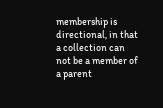membership is directional, in that a collection can not be a member of a parent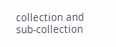collection and sub-collection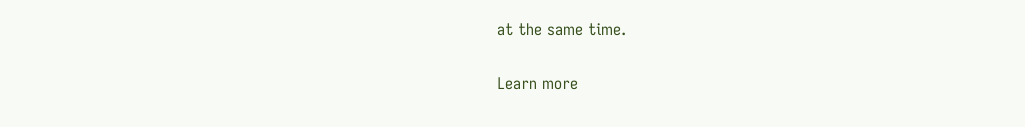at the same time.

Learn more